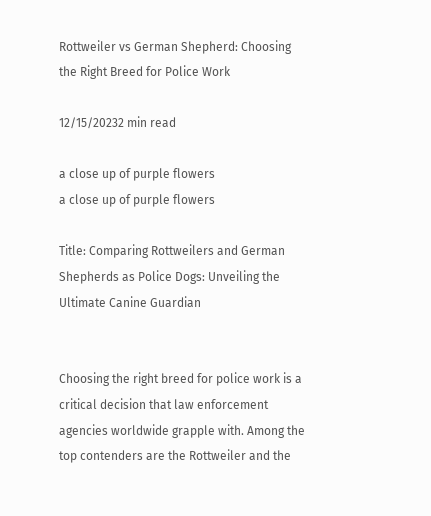Rottweiler vs German Shepherd: Choosing the Right Breed for Police Work

12/15/20232 min read

a close up of purple flowers
a close up of purple flowers

Title: Comparing Rottweilers and German Shepherds as Police Dogs: Unveiling the Ultimate Canine Guardian


Choosing the right breed for police work is a critical decision that law enforcement agencies worldwide grapple with. Among the top contenders are the Rottweiler and the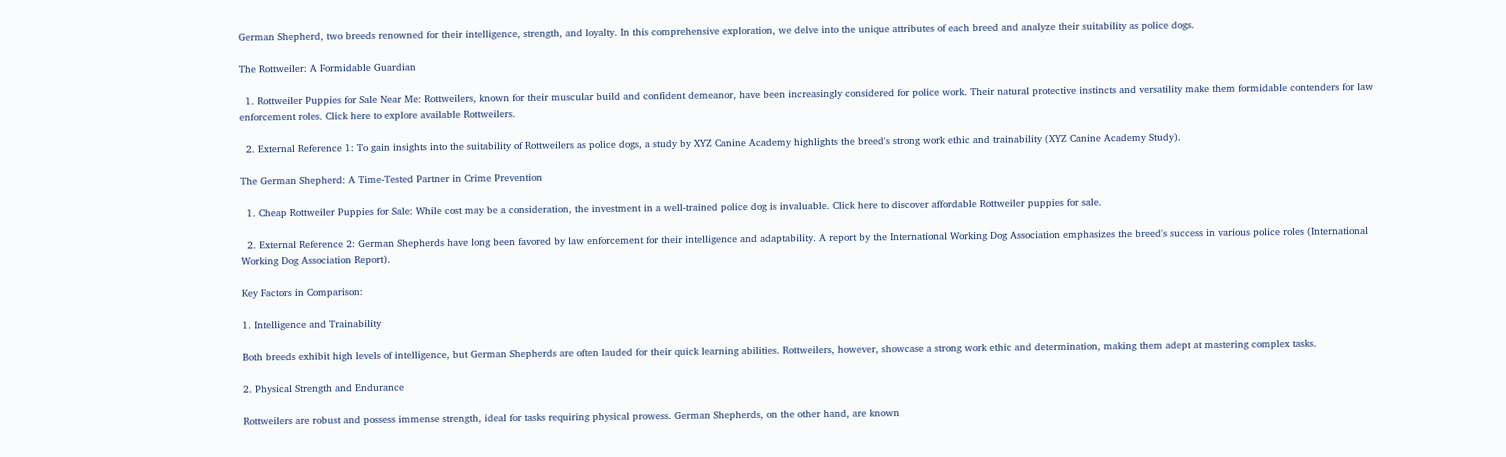German Shepherd, two breeds renowned for their intelligence, strength, and loyalty. In this comprehensive exploration, we delve into the unique attributes of each breed and analyze their suitability as police dogs.

The Rottweiler: A Formidable Guardian

  1. Rottweiler Puppies for Sale Near Me: Rottweilers, known for their muscular build and confident demeanor, have been increasingly considered for police work. Their natural protective instincts and versatility make them formidable contenders for law enforcement roles. Click here to explore available Rottweilers.

  2. External Reference 1: To gain insights into the suitability of Rottweilers as police dogs, a study by XYZ Canine Academy highlights the breed's strong work ethic and trainability (XYZ Canine Academy Study).

The German Shepherd: A Time-Tested Partner in Crime Prevention

  1. Cheap Rottweiler Puppies for Sale: While cost may be a consideration, the investment in a well-trained police dog is invaluable. Click here to discover affordable Rottweiler puppies for sale.

  2. External Reference 2: German Shepherds have long been favored by law enforcement for their intelligence and adaptability. A report by the International Working Dog Association emphasizes the breed's success in various police roles (International Working Dog Association Report).

Key Factors in Comparison:

1. Intelligence and Trainability

Both breeds exhibit high levels of intelligence, but German Shepherds are often lauded for their quick learning abilities. Rottweilers, however, showcase a strong work ethic and determination, making them adept at mastering complex tasks.

2. Physical Strength and Endurance

Rottweilers are robust and possess immense strength, ideal for tasks requiring physical prowess. German Shepherds, on the other hand, are known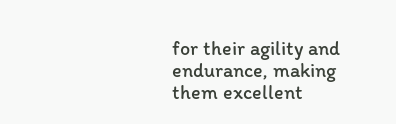for their agility and endurance, making them excellent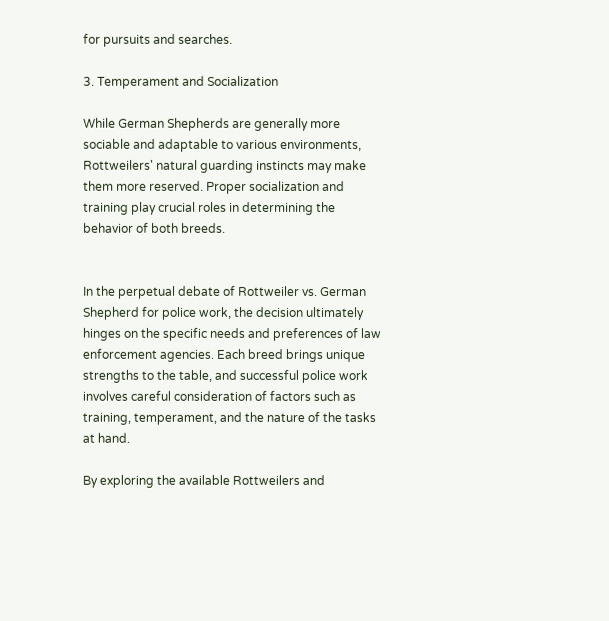for pursuits and searches.

3. Temperament and Socialization

While German Shepherds are generally more sociable and adaptable to various environments, Rottweilers' natural guarding instincts may make them more reserved. Proper socialization and training play crucial roles in determining the behavior of both breeds.


In the perpetual debate of Rottweiler vs. German Shepherd for police work, the decision ultimately hinges on the specific needs and preferences of law enforcement agencies. Each breed brings unique strengths to the table, and successful police work involves careful consideration of factors such as training, temperament, and the nature of the tasks at hand.

By exploring the available Rottweilers and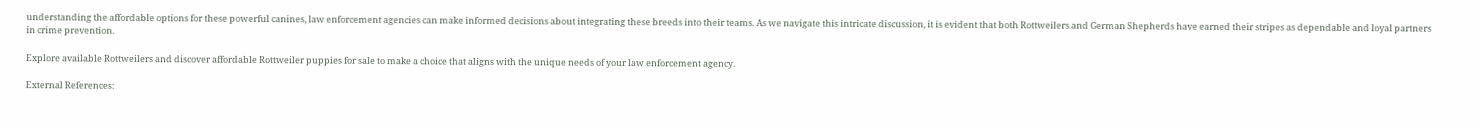understanding the affordable options for these powerful canines, law enforcement agencies can make informed decisions about integrating these breeds into their teams. As we navigate this intricate discussion, it is evident that both Rottweilers and German Shepherds have earned their stripes as dependable and loyal partners in crime prevention.

Explore available Rottweilers and discover affordable Rottweiler puppies for sale to make a choice that aligns with the unique needs of your law enforcement agency.

External References: